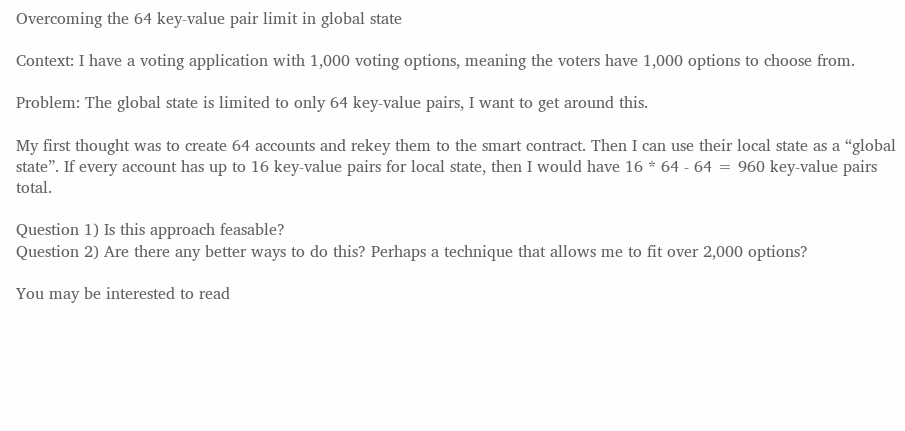Overcoming the 64 key-value pair limit in global state

Context: I have a voting application with 1,000 voting options, meaning the voters have 1,000 options to choose from.

Problem: The global state is limited to only 64 key-value pairs, I want to get around this.

My first thought was to create 64 accounts and rekey them to the smart contract. Then I can use their local state as a “global state”. If every account has up to 16 key-value pairs for local state, then I would have 16 * 64 - 64 = 960 key-value pairs total.

Question 1) Is this approach feasable?
Question 2) Are there any better ways to do this? Perhaps a technique that allows me to fit over 2,000 options?

You may be interested to read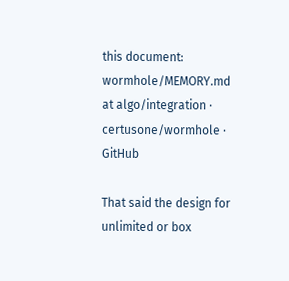this document: wormhole/MEMORY.md at algo/integration · certusone/wormhole · GitHub

That said the design for unlimited or box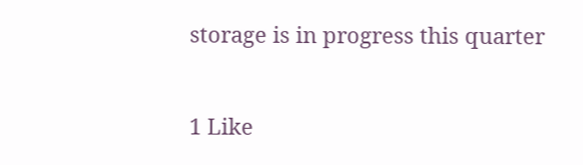storage is in progress this quarter


1 Like